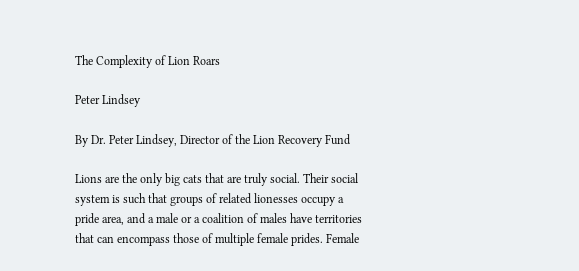The Complexity of Lion Roars

Peter Lindsey

By Dr. Peter Lindsey, Director of the Lion Recovery Fund

Lions are the only big cats that are truly social. Their social system is such that groups of related lionesses occupy a pride area, and a male or a coalition of males have territories that can encompass those of multiple female prides. Female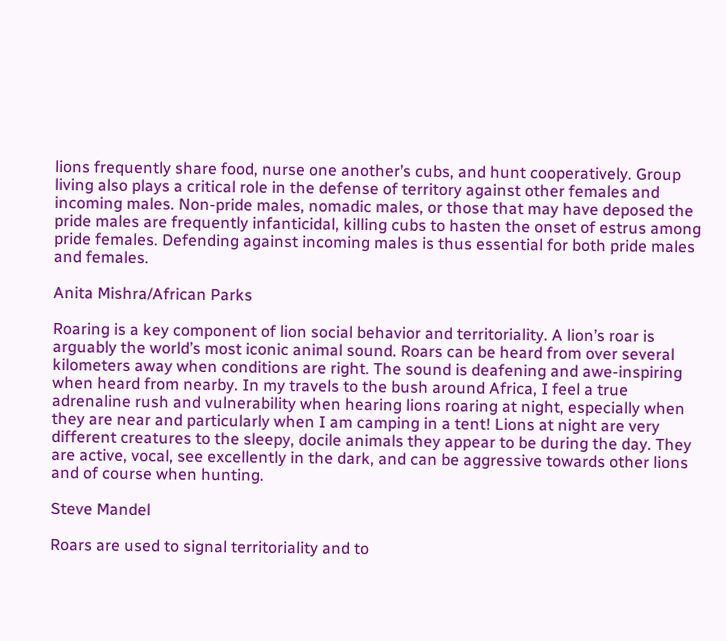lions frequently share food, nurse one another’s cubs, and hunt cooperatively. Group living also plays a critical role in the defense of territory against other females and incoming males. Non-pride males, nomadic males, or those that may have deposed the pride males are frequently infanticidal, killing cubs to hasten the onset of estrus among pride females. Defending against incoming males is thus essential for both pride males and females.

Anita Mishra/African Parks

Roaring is a key component of lion social behavior and territoriality. A lion’s roar is arguably the world’s most iconic animal sound. Roars can be heard from over several kilometers away when conditions are right. The sound is deafening and awe-inspiring when heard from nearby. In my travels to the bush around Africa, I feel a true adrenaline rush and vulnerability when hearing lions roaring at night, especially when they are near and particularly when I am camping in a tent! Lions at night are very different creatures to the sleepy, docile animals they appear to be during the day. They are active, vocal, see excellently in the dark, and can be aggressive towards other lions and of course when hunting.

Steve Mandel

Roars are used to signal territoriality and to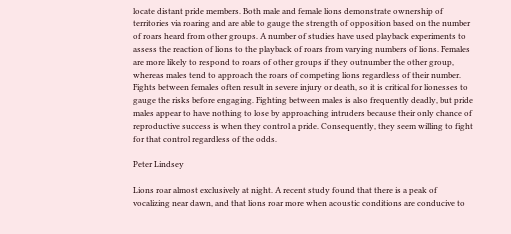locate distant pride members. Both male and female lions demonstrate ownership of territories via roaring and are able to gauge the strength of opposition based on the number of roars heard from other groups. A number of studies have used playback experiments to assess the reaction of lions to the playback of roars from varying numbers of lions. Females are more likely to respond to roars of other groups if they outnumber the other group, whereas males tend to approach the roars of competing lions regardless of their number. Fights between females often result in severe injury or death, so it is critical for lionesses to gauge the risks before engaging. Fighting between males is also frequently deadly, but pride males appear to have nothing to lose by approaching intruders because their only chance of reproductive success is when they control a pride. Consequently, they seem willing to fight for that control regardless of the odds.

Peter Lindsey

Lions roar almost exclusively at night. A recent study found that there is a peak of vocalizing near dawn, and that lions roar more when acoustic conditions are conducive to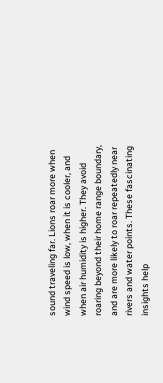sound traveling far. Lions roar more when wind speed is low, when it is cooler, and when air humidity is higher. They avoid roaring beyond their home range boundary, and are more likely to roar repeatedly near rivers and water points. These fascinating insights help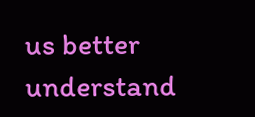us better understand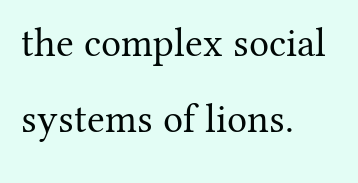the complex social systems of lions.